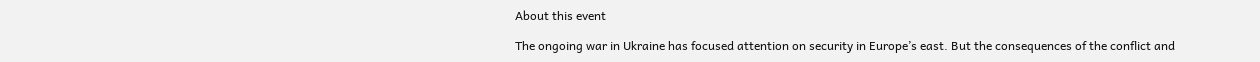About this event

The ongoing war in Ukraine has focused attention on security in Europe’s east. But the consequences of the conflict and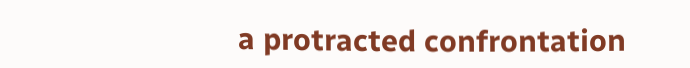a protracted confrontation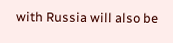with Russia will also be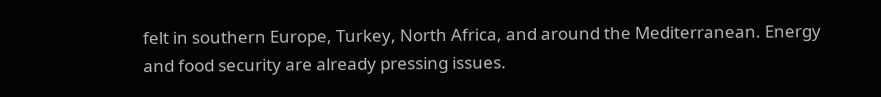felt in southern Europe, Turkey, North Africa, and around the Mediterranean. Energy and food security are already pressing issues.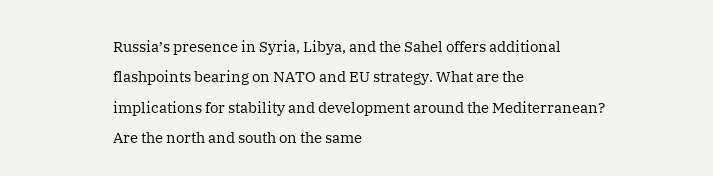Russia’s presence in Syria, Libya, and the Sahel offers additional flashpoints bearing on NATO and EU strategy. What are the implications for stability and development around the Mediterranean? Are the north and south on the same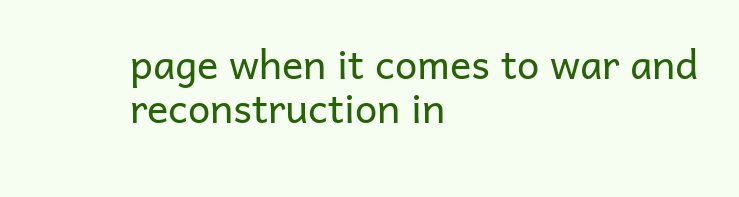page when it comes to war and reconstruction in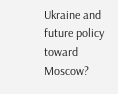Ukraine and future policy toward Moscow?